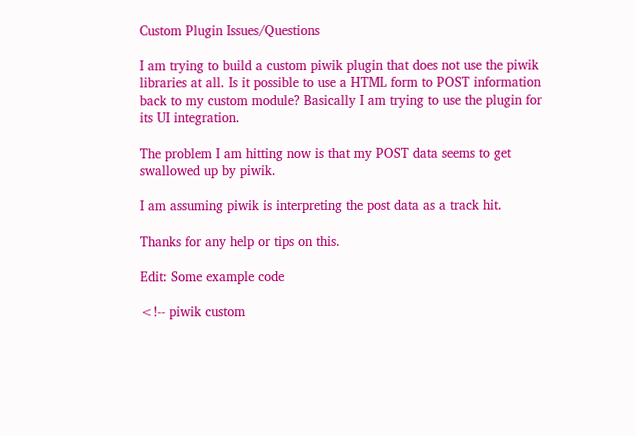Custom Plugin Issues/Questions

I am trying to build a custom piwik plugin that does not use the piwik libraries at all. Is it possible to use a HTML form to POST information back to my custom module? Basically I am trying to use the plugin for its UI integration.

The problem I am hitting now is that my POST data seems to get swallowed up by piwik.

I am assuming piwik is interpreting the post data as a track hit.

Thanks for any help or tips on this.

Edit: Some example code

<!-- piwik custom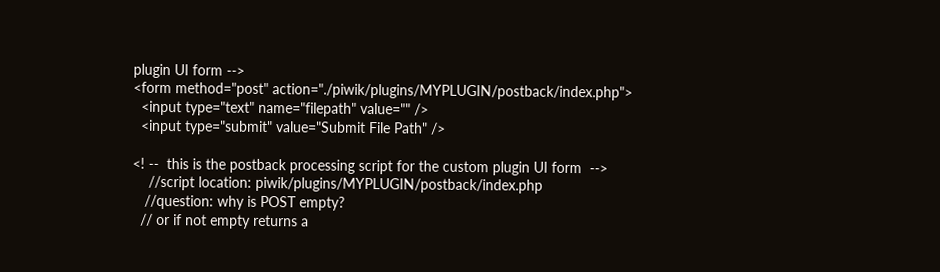plugin UI form -->
<form method="post" action="./piwik/plugins/MYPLUGIN/postback/index.php">
  <input type="text" name="filepath" value="" />
  <input type="submit" value="Submit File Path" />

<! --  this is the postback processing script for the custom plugin UI form  -->
    //script location: piwik/plugins/MYPLUGIN/postback/index.php
   //question: why is POST empty?
  // or if not empty returns a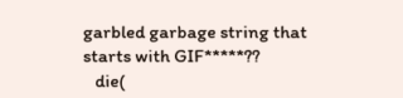garbled garbage string that starts with GIF*****??
   die(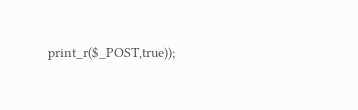print_r($_POST,true));